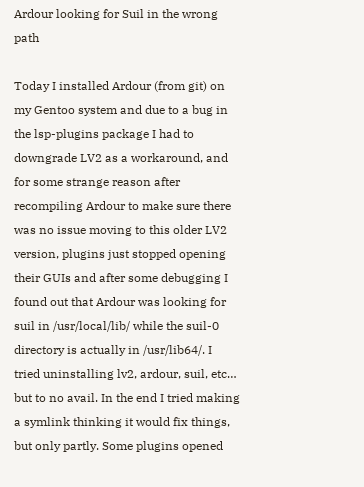Ardour looking for Suil in the wrong path

Today I installed Ardour (from git) on my Gentoo system and due to a bug in the lsp-plugins package I had to downgrade LV2 as a workaround, and for some strange reason after recompiling Ardour to make sure there was no issue moving to this older LV2 version, plugins just stopped opening their GUIs and after some debugging I found out that Ardour was looking for suil in /usr/local/lib/ while the suil-0 directory is actually in /usr/lib64/. I tried uninstalling lv2, ardour, suil, etc… but to no avail. In the end I tried making a symlink thinking it would fix things, but only partly. Some plugins opened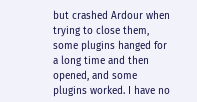but crashed Ardour when trying to close them, some plugins hanged for a long time and then opened, and some plugins worked. I have no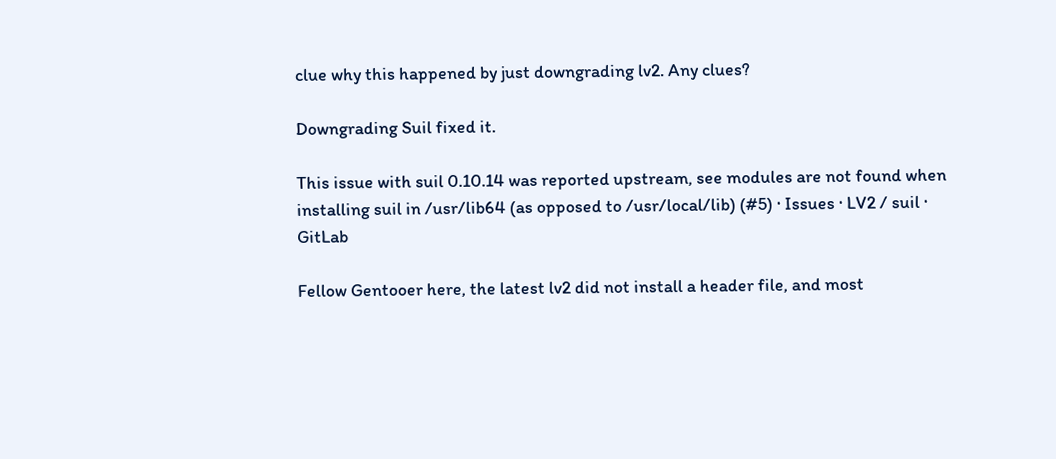clue why this happened by just downgrading lv2. Any clues?

Downgrading Suil fixed it.

This issue with suil 0.10.14 was reported upstream, see modules are not found when installing suil in /usr/lib64 (as opposed to /usr/local/lib) (#5) · Issues · LV2 / suil · GitLab

Fellow Gentooer here, the latest lv2 did not install a header file, and most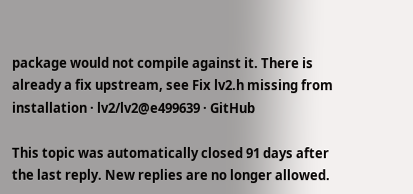package would not compile against it. There is already a fix upstream, see Fix lv2.h missing from installation · lv2/lv2@e499639 · GitHub

This topic was automatically closed 91 days after the last reply. New replies are no longer allowed.